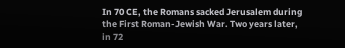In 70 CE, the Romans sacked Jerusalem during the First Roman-Jewish War. Two years later, in 72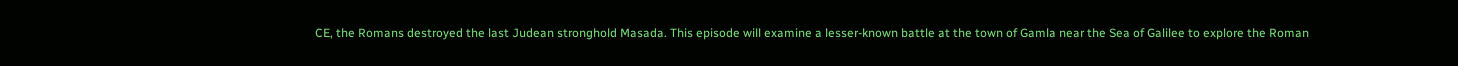CE, the Romans destroyed the last Judean stronghold Masada. This episode will examine a lesser-known battle at the town of Gamla near the Sea of Galilee to explore the Roman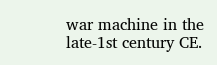war machine in the late-1st century CE.